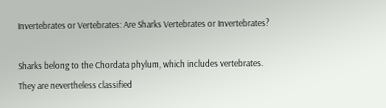Invertebrates or Vertebrates: Are Sharks Vertebrates or Invertebrates?

Sharks belong to the Chordata phylum, which includes vertebrates. They are nevertheless classified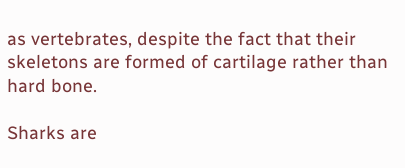as vertebrates, despite the fact that their skeletons are formed of cartilage rather than hard bone.

Sharks are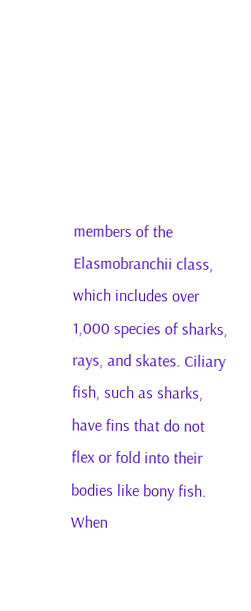members of the Elasmobranchii class, which includes over 1,000 species of sharks, rays, and skates. Ciliary fish, such as sharks, have fins that do not flex or fold into their bodies like bony fish. When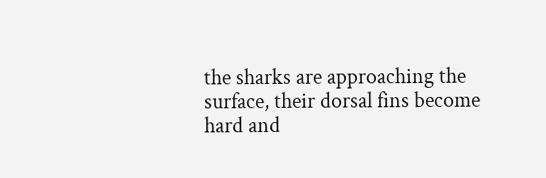the sharks are approaching the surface, their dorsal fins become hard and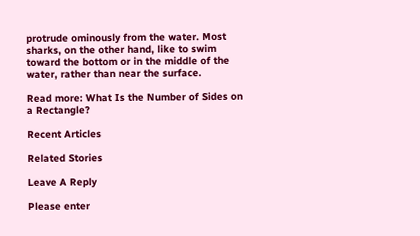protrude ominously from the water. Most sharks, on the other hand, like to swim toward the bottom or in the middle of the water, rather than near the surface.

Read more: What Is the Number of Sides on a Rectangle?

Recent Articles

Related Stories

Leave A Reply

Please enter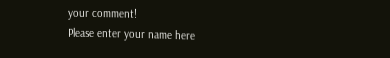your comment!
Please enter your name here